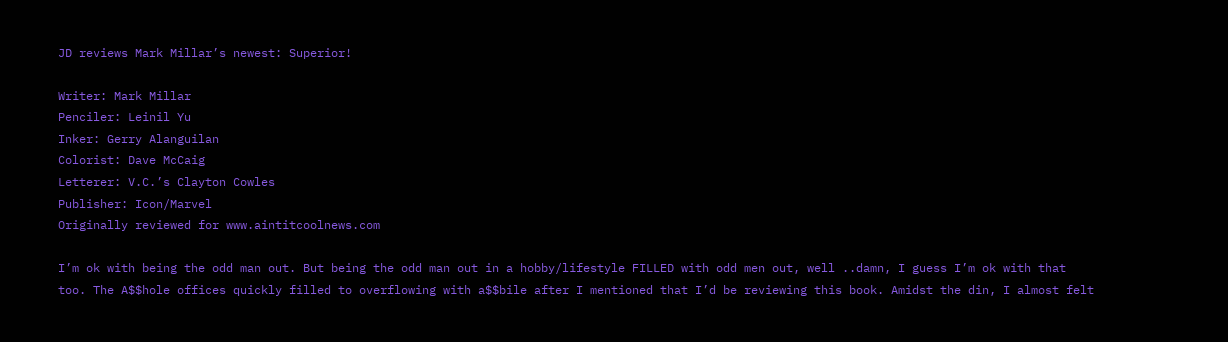JD reviews Mark Millar’s newest: Superior!

Writer: Mark Millar
Penciler: Leinil Yu
Inker: Gerry Alanguilan
Colorist: Dave McCaig
Letterer: V.C.’s Clayton Cowles
Publisher: Icon/Marvel
Originally reviewed for www.aintitcoolnews.com

I’m ok with being the odd man out. But being the odd man out in a hobby/lifestyle FILLED with odd men out, well ..damn, I guess I’m ok with that too. The A$$hole offices quickly filled to overflowing with a$$bile after I mentioned that I’d be reviewing this book. Amidst the din, I almost felt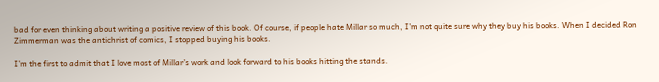bad for even thinking about writing a positive review of this book. Of course, if people hate Millar so much, I’m not quite sure why they buy his books. When I decided Ron Zimmerman was the antichrist of comics, I stopped buying his books.

I’m the first to admit that I love most of Millar’s work and look forward to his books hitting the stands.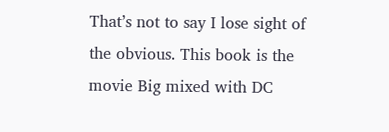That’s not to say I lose sight of the obvious. This book is the movie Big mixed with DC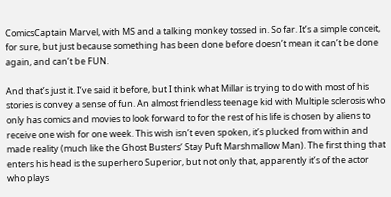ComicsCaptain Marvel, with MS and a talking monkey tossed in. So far. It’s a simple conceit, for sure, but just because something has been done before doesn’t mean it can’t be done again, and can’t be FUN.

And that’s just it. I’ve said it before, but I think what Millar is trying to do with most of his stories is convey a sense of fun. An almost friendless teenage kid with Multiple sclerosis who only has comics and movies to look forward to for the rest of his life is chosen by aliens to receive one wish for one week. This wish isn’t even spoken, it’s plucked from within and made reality (much like the Ghost Busters‘ Stay Puft Marshmallow Man). The first thing that enters his head is the superhero Superior, but not only that, apparently it’s of the actor who plays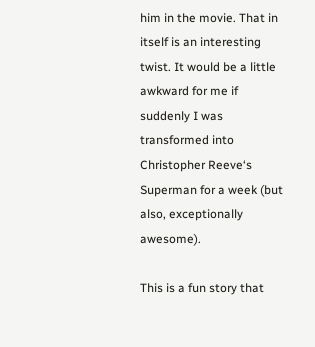him in the movie. That in itself is an interesting twist. It would be a little awkward for me if suddenly I was transformed into Christopher Reeve‘s Superman for a week (but also, exceptionally awesome).

This is a fun story that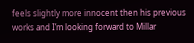feels slightly more innocent then his previous works and I’m looking forward to Millar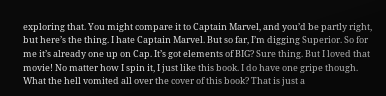exploring that. You might compare it to Captain Marvel, and you’d be partly right, but here’s the thing. I hate Captain Marvel. But so far, I’m digging Superior. So for me it’s already one up on Cap. It’s got elements of BIG? Sure thing. But I loved that movie! No matter how I spin it, I just like this book. I do have one gripe though. What the hell vomited all over the cover of this book? That is just a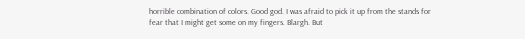horrible combination of colors. Good god. I was afraid to pick it up from the stands for fear that I might get some on my fingers. Blargh. But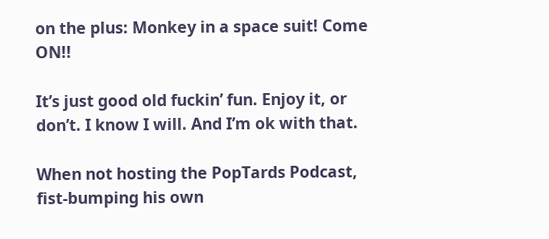on the plus: Monkey in a space suit! Come ON!!

It’s just good old fuckin’ fun. Enjoy it, or don’t. I know I will. And I’m ok with that.

When not hosting the PopTards Podcast, fist-bumping his own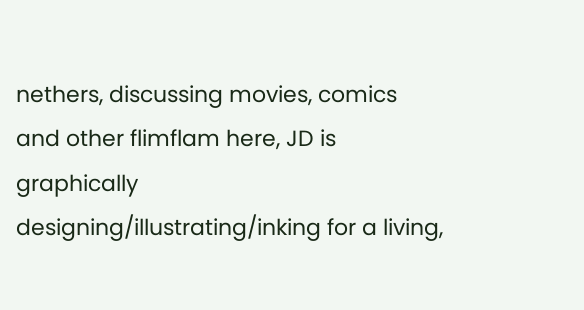nethers, discussing movies, comics and other flimflam here, JD is graphically designing/illustrating/inking for a living,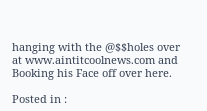hanging with the @$$holes over at www.aintitcoolnews.com and Booking his Face off over here.

Posted in :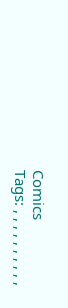Comics
Tags: , , , , , , , , , ,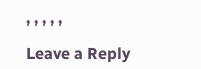, , , , ,

Leave a Reply